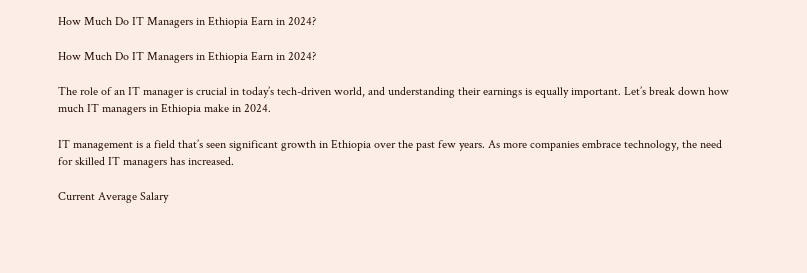How Much Do IT Managers in Ethiopia Earn in 2024?

How Much Do IT Managers in Ethiopia Earn in 2024?

The role of an IT manager is crucial in today’s tech-driven world, and understanding their earnings is equally important. Let’s break down how much IT managers in Ethiopia make in 2024.

IT management is a field that’s seen significant growth in Ethiopia over the past few years. As more companies embrace technology, the need for skilled IT managers has increased.

Current Average Salary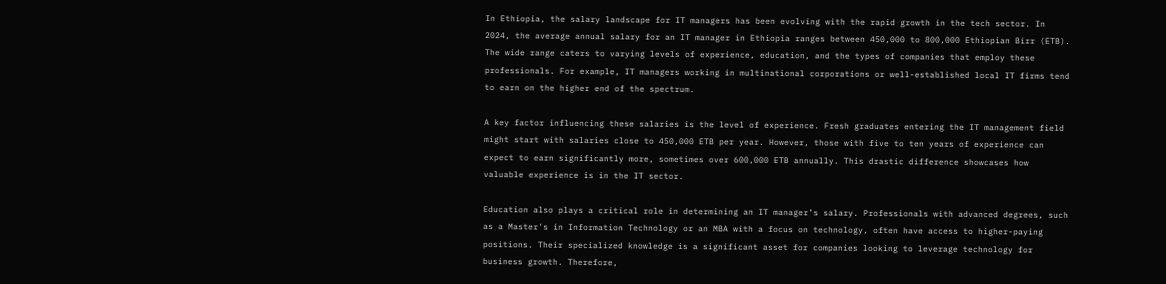In Ethiopia, the salary landscape for IT managers has been evolving with the rapid growth in the tech sector. In 2024, the average annual salary for an IT manager in Ethiopia ranges between 450,000 to 800,000 Ethiopian Birr (ETB). The wide range caters to varying levels of experience, education, and the types of companies that employ these professionals. For example, IT managers working in multinational corporations or well-established local IT firms tend to earn on the higher end of the spectrum.

A key factor influencing these salaries is the level of experience. Fresh graduates entering the IT management field might start with salaries close to 450,000 ETB per year. However, those with five to ten years of experience can expect to earn significantly more, sometimes over 600,000 ETB annually. This drastic difference showcases how valuable experience is in the IT sector.

Education also plays a critical role in determining an IT manager’s salary. Professionals with advanced degrees, such as a Master's in Information Technology or an MBA with a focus on technology, often have access to higher-paying positions. Their specialized knowledge is a significant asset for companies looking to leverage technology for business growth. Therefore,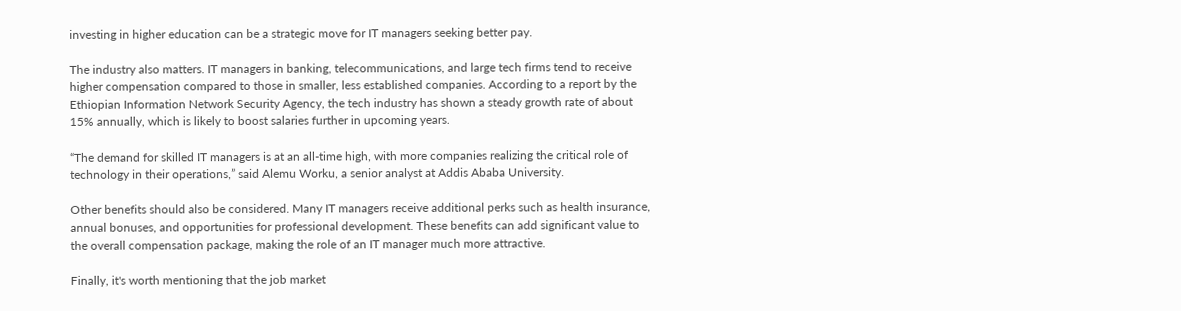investing in higher education can be a strategic move for IT managers seeking better pay.

The industry also matters. IT managers in banking, telecommunications, and large tech firms tend to receive higher compensation compared to those in smaller, less established companies. According to a report by the Ethiopian Information Network Security Agency, the tech industry has shown a steady growth rate of about 15% annually, which is likely to boost salaries further in upcoming years.

“The demand for skilled IT managers is at an all-time high, with more companies realizing the critical role of technology in their operations,” said Alemu Worku, a senior analyst at Addis Ababa University.

Other benefits should also be considered. Many IT managers receive additional perks such as health insurance, annual bonuses, and opportunities for professional development. These benefits can add significant value to the overall compensation package, making the role of an IT manager much more attractive.

Finally, it's worth mentioning that the job market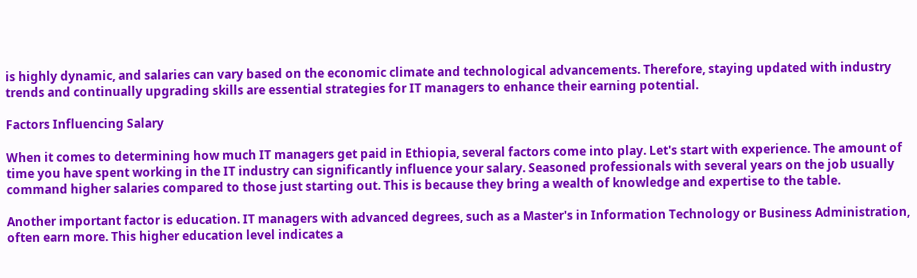is highly dynamic, and salaries can vary based on the economic climate and technological advancements. Therefore, staying updated with industry trends and continually upgrading skills are essential strategies for IT managers to enhance their earning potential.

Factors Influencing Salary

When it comes to determining how much IT managers get paid in Ethiopia, several factors come into play. Let's start with experience. The amount of time you have spent working in the IT industry can significantly influence your salary. Seasoned professionals with several years on the job usually command higher salaries compared to those just starting out. This is because they bring a wealth of knowledge and expertise to the table.

Another important factor is education. IT managers with advanced degrees, such as a Master's in Information Technology or Business Administration, often earn more. This higher education level indicates a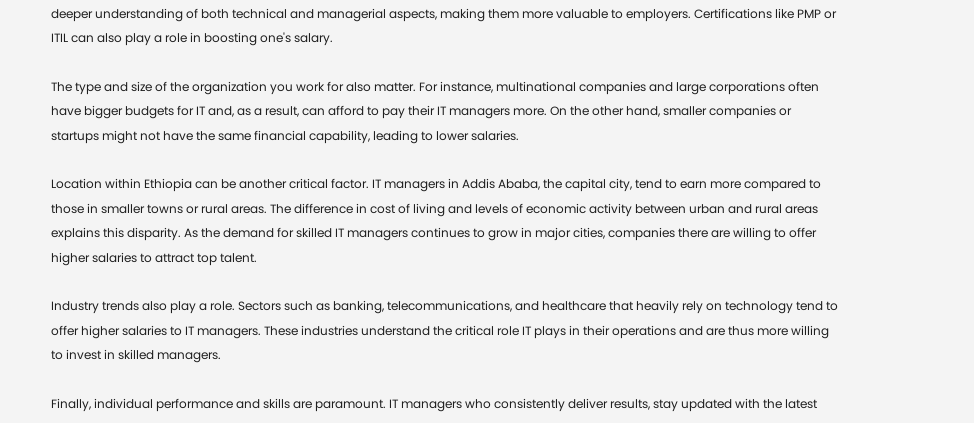deeper understanding of both technical and managerial aspects, making them more valuable to employers. Certifications like PMP or ITIL can also play a role in boosting one's salary.

The type and size of the organization you work for also matter. For instance, multinational companies and large corporations often have bigger budgets for IT and, as a result, can afford to pay their IT managers more. On the other hand, smaller companies or startups might not have the same financial capability, leading to lower salaries.

Location within Ethiopia can be another critical factor. IT managers in Addis Ababa, the capital city, tend to earn more compared to those in smaller towns or rural areas. The difference in cost of living and levels of economic activity between urban and rural areas explains this disparity. As the demand for skilled IT managers continues to grow in major cities, companies there are willing to offer higher salaries to attract top talent.

Industry trends also play a role. Sectors such as banking, telecommunications, and healthcare that heavily rely on technology tend to offer higher salaries to IT managers. These industries understand the critical role IT plays in their operations and are thus more willing to invest in skilled managers.

Finally, individual performance and skills are paramount. IT managers who consistently deliver results, stay updated with the latest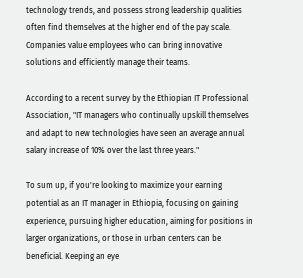technology trends, and possess strong leadership qualities often find themselves at the higher end of the pay scale. Companies value employees who can bring innovative solutions and efficiently manage their teams.

According to a recent survey by the Ethiopian IT Professional Association, "IT managers who continually upskill themselves and adapt to new technologies have seen an average annual salary increase of 10% over the last three years."

To sum up, if you're looking to maximize your earning potential as an IT manager in Ethiopia, focusing on gaining experience, pursuing higher education, aiming for positions in larger organizations, or those in urban centers can be beneficial. Keeping an eye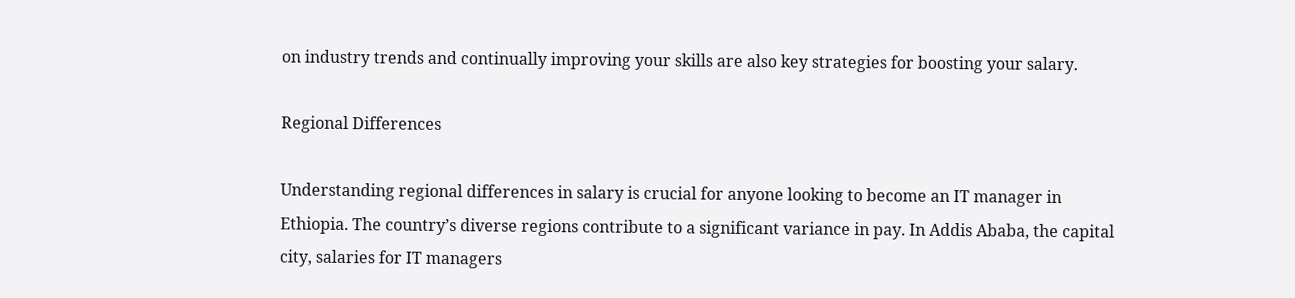on industry trends and continually improving your skills are also key strategies for boosting your salary.

Regional Differences

Understanding regional differences in salary is crucial for anyone looking to become an IT manager in Ethiopia. The country’s diverse regions contribute to a significant variance in pay. In Addis Ababa, the capital city, salaries for IT managers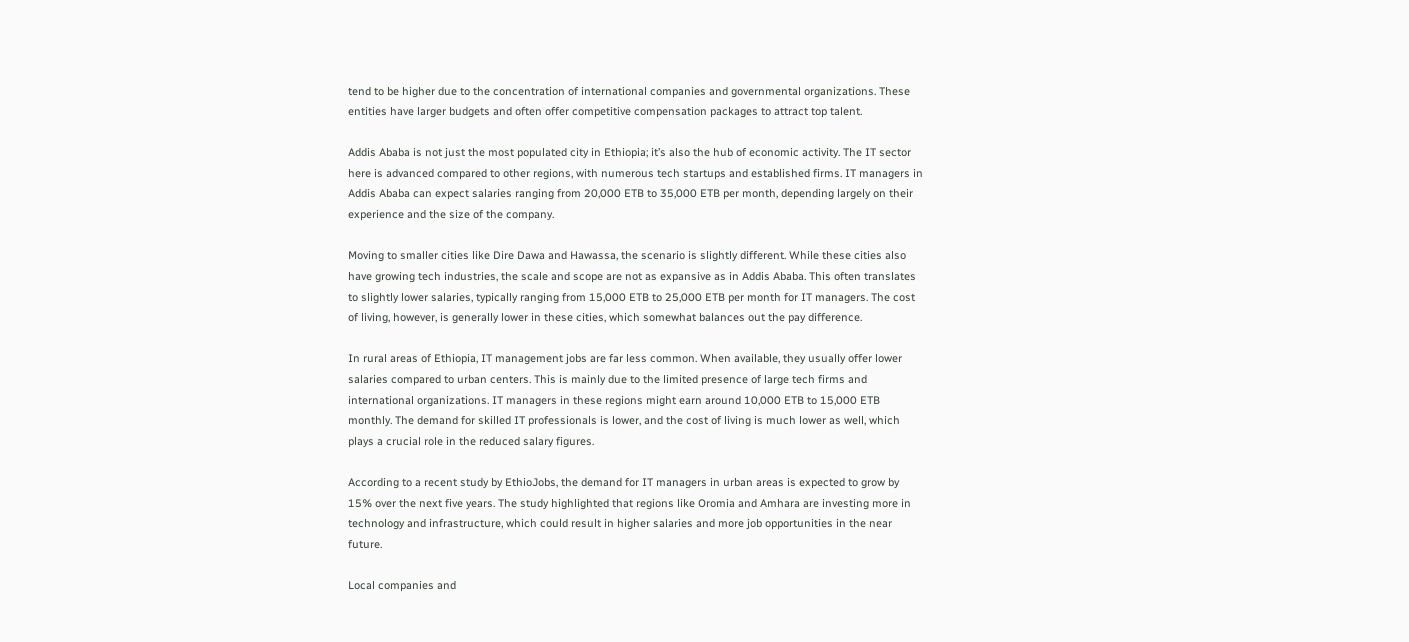tend to be higher due to the concentration of international companies and governmental organizations. These entities have larger budgets and often offer competitive compensation packages to attract top talent.

Addis Ababa is not just the most populated city in Ethiopia; it’s also the hub of economic activity. The IT sector here is advanced compared to other regions, with numerous tech startups and established firms. IT managers in Addis Ababa can expect salaries ranging from 20,000 ETB to 35,000 ETB per month, depending largely on their experience and the size of the company.

Moving to smaller cities like Dire Dawa and Hawassa, the scenario is slightly different. While these cities also have growing tech industries, the scale and scope are not as expansive as in Addis Ababa. This often translates to slightly lower salaries, typically ranging from 15,000 ETB to 25,000 ETB per month for IT managers. The cost of living, however, is generally lower in these cities, which somewhat balances out the pay difference.

In rural areas of Ethiopia, IT management jobs are far less common. When available, they usually offer lower salaries compared to urban centers. This is mainly due to the limited presence of large tech firms and international organizations. IT managers in these regions might earn around 10,000 ETB to 15,000 ETB monthly. The demand for skilled IT professionals is lower, and the cost of living is much lower as well, which plays a crucial role in the reduced salary figures.

According to a recent study by EthioJobs, the demand for IT managers in urban areas is expected to grow by 15% over the next five years. The study highlighted that regions like Oromia and Amhara are investing more in technology and infrastructure, which could result in higher salaries and more job opportunities in the near future.

Local companies and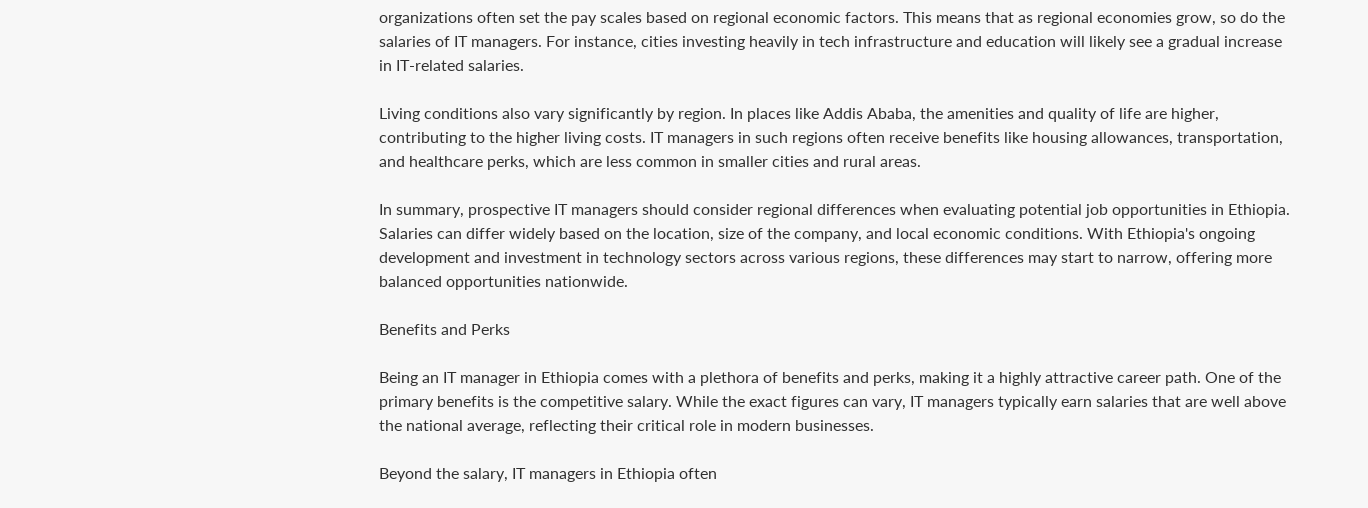organizations often set the pay scales based on regional economic factors. This means that as regional economies grow, so do the salaries of IT managers. For instance, cities investing heavily in tech infrastructure and education will likely see a gradual increase in IT-related salaries.

Living conditions also vary significantly by region. In places like Addis Ababa, the amenities and quality of life are higher, contributing to the higher living costs. IT managers in such regions often receive benefits like housing allowances, transportation, and healthcare perks, which are less common in smaller cities and rural areas.

In summary, prospective IT managers should consider regional differences when evaluating potential job opportunities in Ethiopia. Salaries can differ widely based on the location, size of the company, and local economic conditions. With Ethiopia's ongoing development and investment in technology sectors across various regions, these differences may start to narrow, offering more balanced opportunities nationwide.

Benefits and Perks

Being an IT manager in Ethiopia comes with a plethora of benefits and perks, making it a highly attractive career path. One of the primary benefits is the competitive salary. While the exact figures can vary, IT managers typically earn salaries that are well above the national average, reflecting their critical role in modern businesses.

Beyond the salary, IT managers in Ethiopia often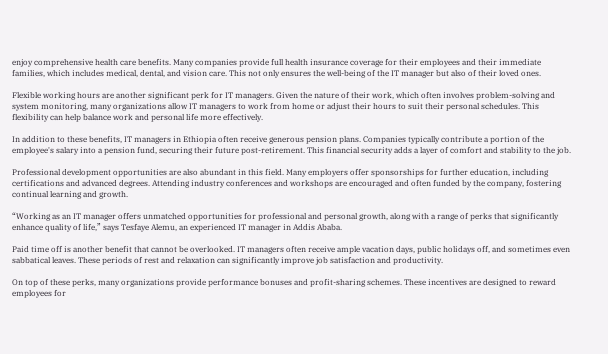enjoy comprehensive health care benefits. Many companies provide full health insurance coverage for their employees and their immediate families, which includes medical, dental, and vision care. This not only ensures the well-being of the IT manager but also of their loved ones.

Flexible working hours are another significant perk for IT managers. Given the nature of their work, which often involves problem-solving and system monitoring, many organizations allow IT managers to work from home or adjust their hours to suit their personal schedules. This flexibility can help balance work and personal life more effectively.

In addition to these benefits, IT managers in Ethiopia often receive generous pension plans. Companies typically contribute a portion of the employee's salary into a pension fund, securing their future post-retirement. This financial security adds a layer of comfort and stability to the job.

Professional development opportunities are also abundant in this field. Many employers offer sponsorships for further education, including certifications and advanced degrees. Attending industry conferences and workshops are encouraged and often funded by the company, fostering continual learning and growth.

“Working as an IT manager offers unmatched opportunities for professional and personal growth, along with a range of perks that significantly enhance quality of life,” says Tesfaye Alemu, an experienced IT manager in Addis Ababa.

Paid time off is another benefit that cannot be overlooked. IT managers often receive ample vacation days, public holidays off, and sometimes even sabbatical leaves. These periods of rest and relaxation can significantly improve job satisfaction and productivity.

On top of these perks, many organizations provide performance bonuses and profit-sharing schemes. These incentives are designed to reward employees for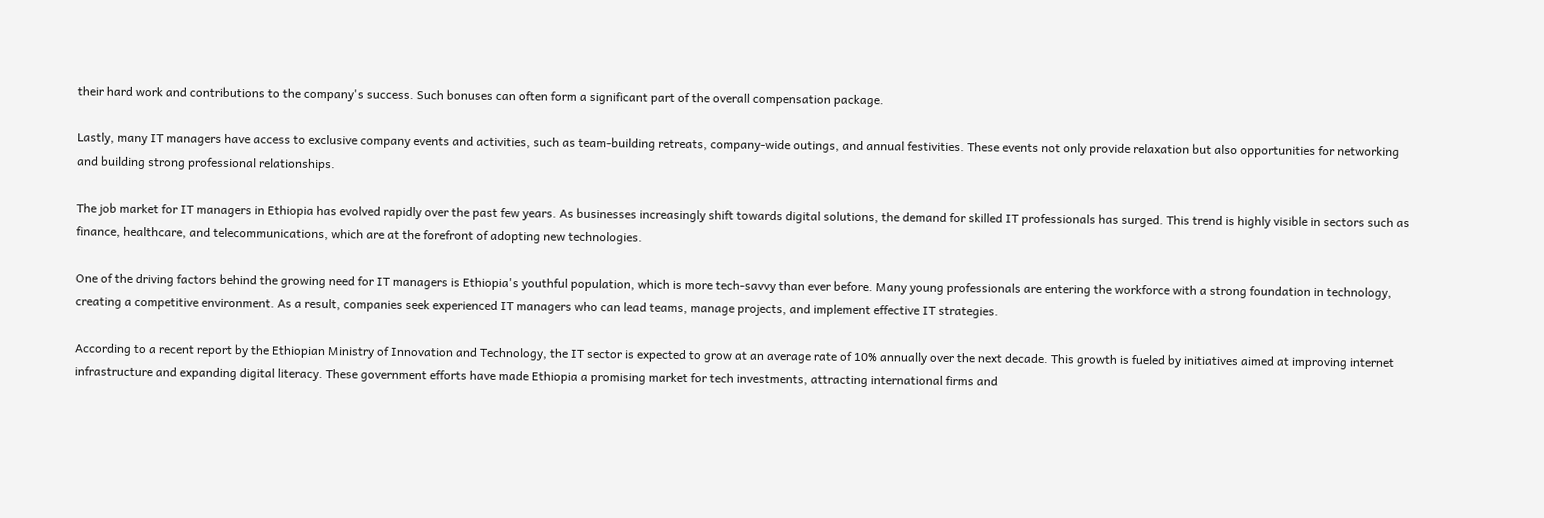their hard work and contributions to the company's success. Such bonuses can often form a significant part of the overall compensation package.

Lastly, many IT managers have access to exclusive company events and activities, such as team-building retreats, company-wide outings, and annual festivities. These events not only provide relaxation but also opportunities for networking and building strong professional relationships.

The job market for IT managers in Ethiopia has evolved rapidly over the past few years. As businesses increasingly shift towards digital solutions, the demand for skilled IT professionals has surged. This trend is highly visible in sectors such as finance, healthcare, and telecommunications, which are at the forefront of adopting new technologies.

One of the driving factors behind the growing need for IT managers is Ethiopia's youthful population, which is more tech-savvy than ever before. Many young professionals are entering the workforce with a strong foundation in technology, creating a competitive environment. As a result, companies seek experienced IT managers who can lead teams, manage projects, and implement effective IT strategies.

According to a recent report by the Ethiopian Ministry of Innovation and Technology, the IT sector is expected to grow at an average rate of 10% annually over the next decade. This growth is fueled by initiatives aimed at improving internet infrastructure and expanding digital literacy. These government efforts have made Ethiopia a promising market for tech investments, attracting international firms and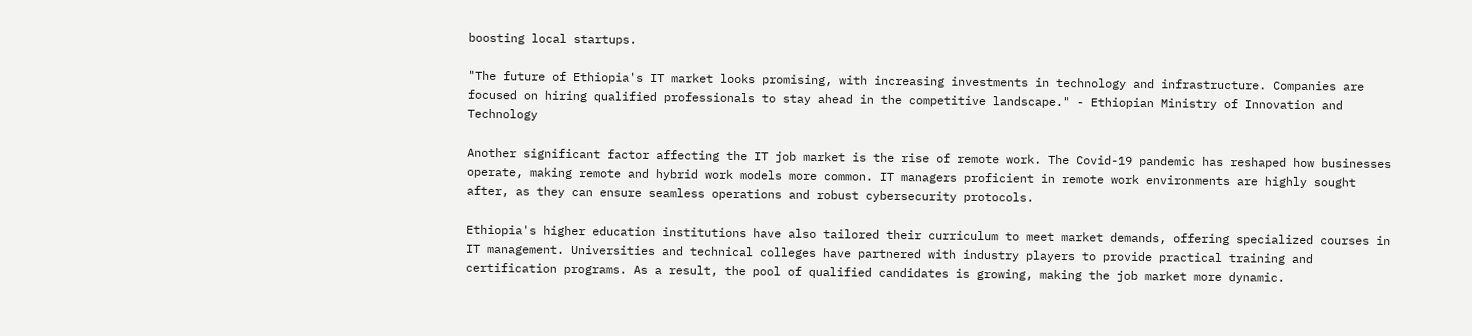boosting local startups.

"The future of Ethiopia's IT market looks promising, with increasing investments in technology and infrastructure. Companies are focused on hiring qualified professionals to stay ahead in the competitive landscape." - Ethiopian Ministry of Innovation and Technology

Another significant factor affecting the IT job market is the rise of remote work. The Covid-19 pandemic has reshaped how businesses operate, making remote and hybrid work models more common. IT managers proficient in remote work environments are highly sought after, as they can ensure seamless operations and robust cybersecurity protocols.

Ethiopia's higher education institutions have also tailored their curriculum to meet market demands, offering specialized courses in IT management. Universities and technical colleges have partnered with industry players to provide practical training and certification programs. As a result, the pool of qualified candidates is growing, making the job market more dynamic.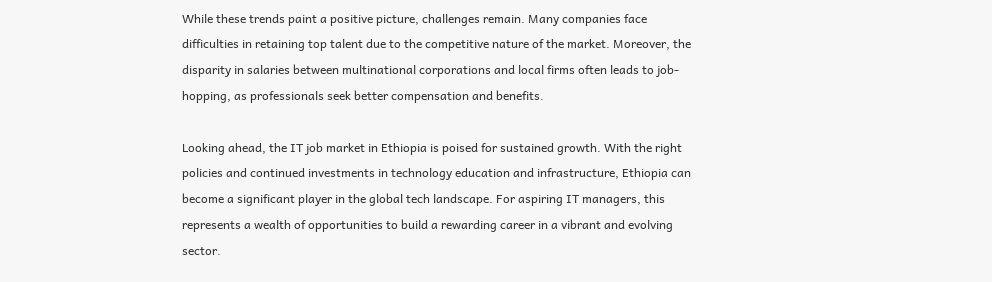While these trends paint a positive picture, challenges remain. Many companies face difficulties in retaining top talent due to the competitive nature of the market. Moreover, the disparity in salaries between multinational corporations and local firms often leads to job-hopping, as professionals seek better compensation and benefits.

Looking ahead, the IT job market in Ethiopia is poised for sustained growth. With the right policies and continued investments in technology education and infrastructure, Ethiopia can become a significant player in the global tech landscape. For aspiring IT managers, this represents a wealth of opportunities to build a rewarding career in a vibrant and evolving sector.